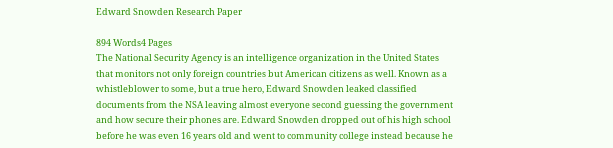Edward Snowden Research Paper

894 Words4 Pages
The National Security Agency is an intelligence organization in the United States that monitors not only foreign countries but American citizens as well. Known as a whistleblower to some, but a true hero, Edward Snowden leaked classified documents from the NSA leaving almost everyone second guessing the government and how secure their phones are. Edward Snowden dropped out of his high school before he was even 16 years old and went to community college instead because he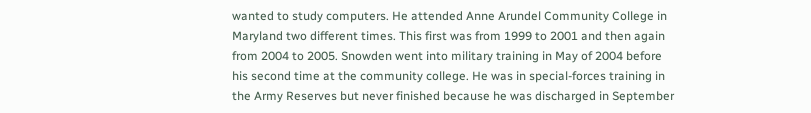wanted to study computers. He attended Anne Arundel Community College in Maryland two different times. This first was from 1999 to 2001 and then again from 2004 to 2005. Snowden went into military training in May of 2004 before his second time at the community college. He was in special-forces training in the Army Reserves but never finished because he was discharged in September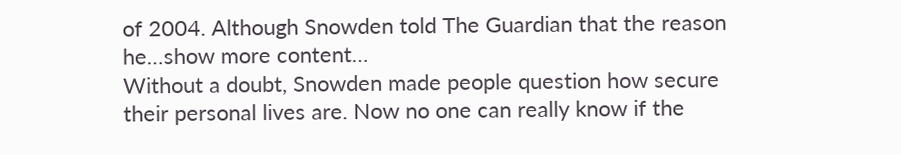of 2004. Although Snowden told The Guardian that the reason he…show more content…
Without a doubt, Snowden made people question how secure their personal lives are. Now no one can really know if the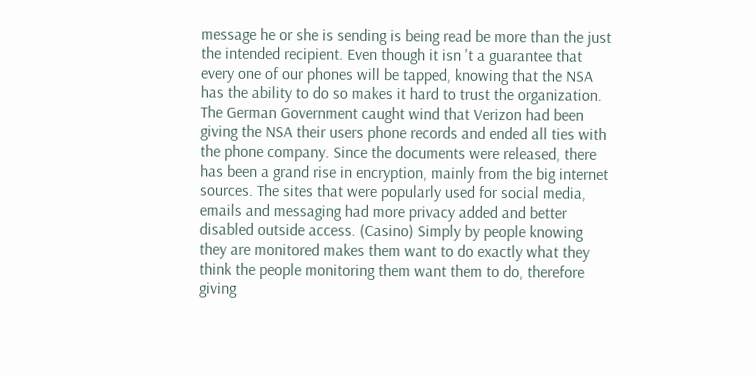message he or she is sending is being read be more than the just the intended recipient. Even though it isn 't a guarantee that every one of our phones will be tapped, knowing that the NSA has the ability to do so makes it hard to trust the organization. The German Government caught wind that Verizon had been giving the NSA their users phone records and ended all ties with the phone company. Since the documents were released, there has been a grand rise in encryption, mainly from the big internet sources. The sites that were popularly used for social media, emails and messaging had more privacy added and better disabled outside access. (Casino) Simply by people knowing they are monitored makes them want to do exactly what they think the people monitoring them want them to do, therefore giving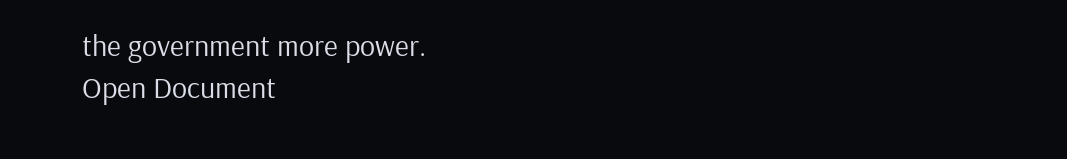the government more power.
Open Document